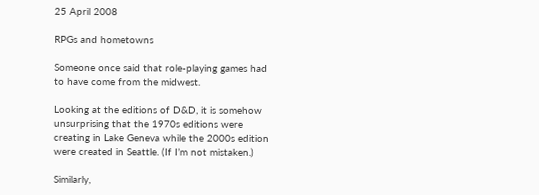25 April 2008

RPGs and hometowns

Someone once said that role-playing games had to have come from the midwest.

Looking at the editions of D&D, it is somehow unsurprising that the 1970s editions were creating in Lake Geneva while the 2000s edition were created in Seattle. (If I’m not mistaken.)

Similarly,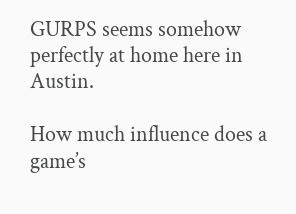GURPS seems somehow perfectly at home here in Austin.

How much influence does a game’s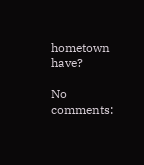hometown have?

No comments: